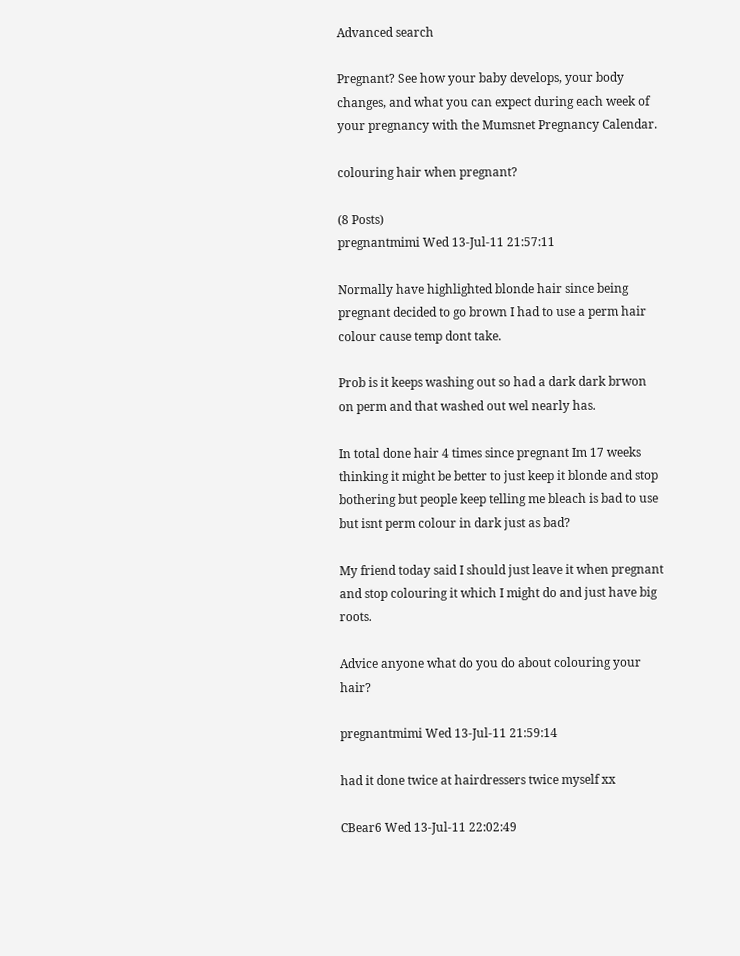Advanced search

Pregnant? See how your baby develops, your body changes, and what you can expect during each week of your pregnancy with the Mumsnet Pregnancy Calendar.

colouring hair when pregnant?

(8 Posts)
pregnantmimi Wed 13-Jul-11 21:57:11

Normally have highlighted blonde hair since being pregnant decided to go brown I had to use a perm hair colour cause temp dont take.

Prob is it keeps washing out so had a dark dark brwon on perm and that washed out wel nearly has.

In total done hair 4 times since pregnant Im 17 weeks thinking it might be better to just keep it blonde and stop bothering but people keep telling me bleach is bad to use but isnt perm colour in dark just as bad?

My friend today said I should just leave it when pregnant and stop colouring it which I might do and just have big roots.

Advice anyone what do you do about colouring your hair?

pregnantmimi Wed 13-Jul-11 21:59:14

had it done twice at hairdressers twice myself xx

CBear6 Wed 13-Jul-11 22:02:49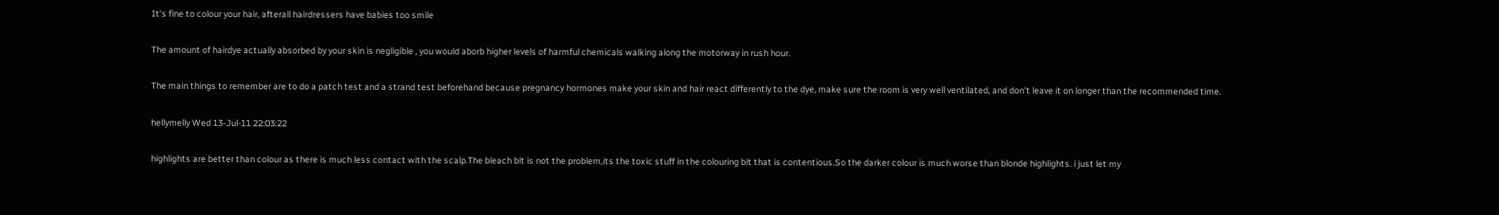It's fine to colour your hair, afterall hairdressers have babies too smile

The amount of hairdye actually absorbed by your skin is negligible , you would aborb higher levels of harmful chemicals walking along the motorway in rush hour.

The main things to remember are to do a patch test and a strand test beforehand because pregnancy hormones make your skin and hair react differently to the dye, make sure the room is very well ventilated, and don't leave it on longer than the recommended time.

hellymelly Wed 13-Jul-11 22:03:22

highlights are better than colour as there is much less contact with the scalp.The bleach bit is not the problem,its the toxic stuff in the colouring bit that is contentious.So the darker colour is much worse than blonde highlights. i just let my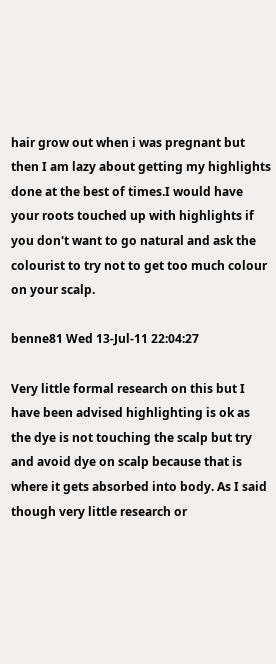hair grow out when i was pregnant but then I am lazy about getting my highlights done at the best of times.I would have your roots touched up with highlights if you don't want to go natural and ask the colourist to try not to get too much colour on your scalp.

benne81 Wed 13-Jul-11 22:04:27

Very little formal research on this but I have been advised highlighting is ok as the dye is not touching the scalp but try and avoid dye on scalp because that is where it gets absorbed into body. As I said though very little research or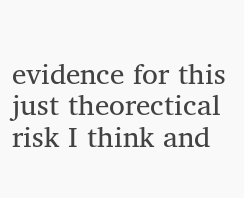evidence for this just theorectical risk I think and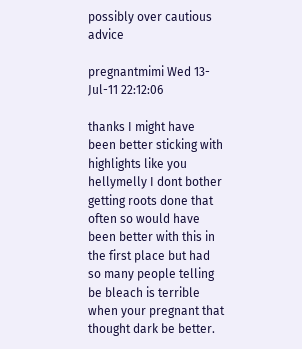possibly over cautious advice

pregnantmimi Wed 13-Jul-11 22:12:06

thanks I might have been better sticking with highlights like you hellymelly I dont bother getting roots done that often so would have been better with this in the first place but had so many people telling be bleach is terrible when your pregnant that thought dark be better.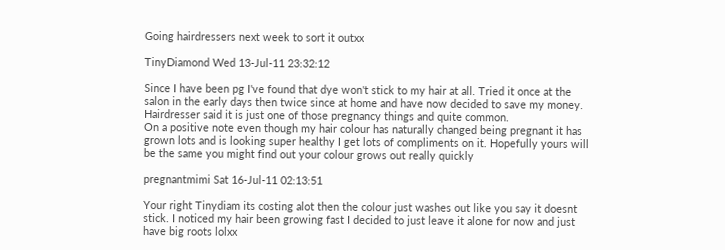Going hairdressers next week to sort it outxx

TinyDiamond Wed 13-Jul-11 23:32:12

Since I have been pg I've found that dye won't stick to my hair at all. Tried it once at the salon in the early days then twice since at home and have now decided to save my money. Hairdresser said it is just one of those pregnancy things and quite common.
On a positive note even though my hair colour has naturally changed being pregnant it has grown lots and is looking super healthy I get lots of compliments on it. Hopefully yours will be the same you might find out your colour grows out really quickly

pregnantmimi Sat 16-Jul-11 02:13:51

Your right Tinydiam its costing alot then the colour just washes out like you say it doesnt stick. I noticed my hair been growing fast I decided to just leave it alone for now and just have big roots lolxx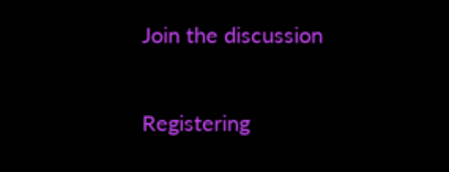Join the discussion

Registering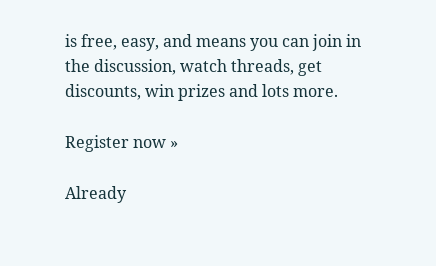is free, easy, and means you can join in the discussion, watch threads, get discounts, win prizes and lots more.

Register now »

Already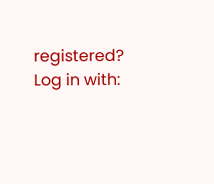registered? Log in with: